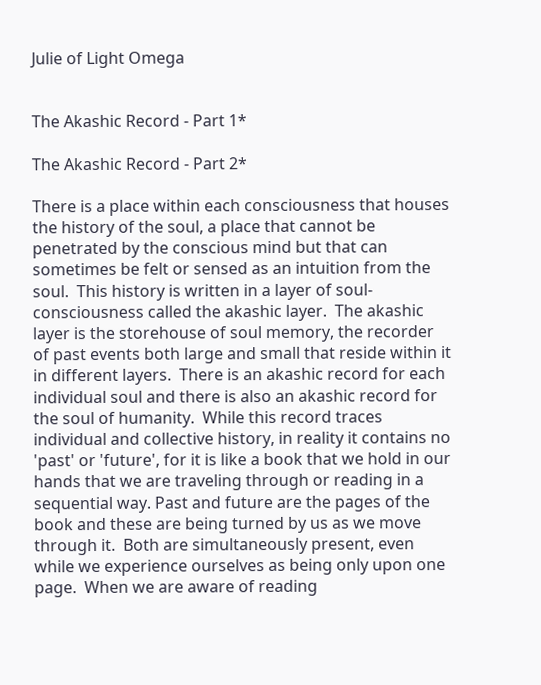Julie of Light Omega


The Akashic Record - Part 1*

The Akashic Record - Part 2*

There is a place within each consciousness that houses the history of the soul, a place that cannot be penetrated by the conscious mind but that can sometimes be felt or sensed as an intuition from the soul.  This history is written in a layer of soul-consciousness called the akashic layer.  The akashic layer is the storehouse of soul memory, the recorder of past events both large and small that reside within it in different layers.  There is an akashic record for each individual soul and there is also an akashic record for the soul of humanity.  While this record traces individual and collective history, in reality it contains no 'past' or 'future', for it is like a book that we hold in our hands that we are traveling through or reading in a sequential way. Past and future are the pages of the book and these are being turned by us as we move through it.  Both are simultaneously present, even while we experience ourselves as being only upon one page.  When we are aware of reading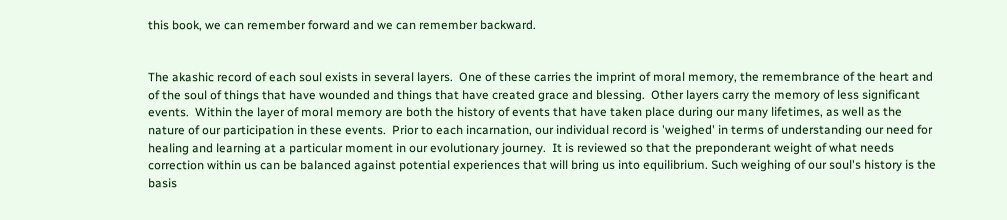this book, we can remember forward and we can remember backward.


The akashic record of each soul exists in several layers.  One of these carries the imprint of moral memory, the remembrance of the heart and of the soul of things that have wounded and things that have created grace and blessing.  Other layers carry the memory of less significant events.  Within the layer of moral memory are both the history of events that have taken place during our many lifetimes, as well as the nature of our participation in these events.  Prior to each incarnation, our individual record is 'weighed' in terms of understanding our need for healing and learning at a particular moment in our evolutionary journey.  It is reviewed so that the preponderant weight of what needs correction within us can be balanced against potential experiences that will bring us into equilibrium. Such weighing of our soul's history is the basis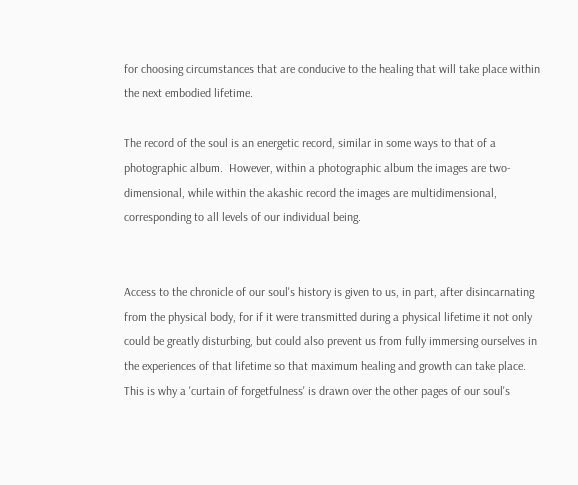for choosing circumstances that are conducive to the healing that will take place within the next embodied lifetime.

The record of the soul is an energetic record, similar in some ways to that of a photographic album.  However, within a photographic album the images are two-dimensional, while within the akashic record the images are multidimensional, corresponding to all levels of our individual being.


Access to the chronicle of our soul's history is given to us, in part, after disincarnating from the physical body, for if it were transmitted during a physical lifetime it not only could be greatly disturbing, but could also prevent us from fully immersing ourselves in the experiences of that lifetime so that maximum healing and growth can take place.  This is why a 'curtain of forgetfulness' is drawn over the other pages of our soul's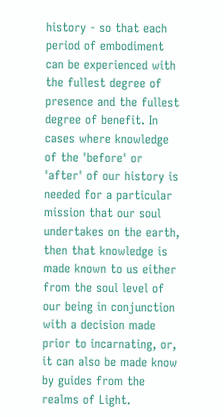history - so that each period of embodiment can be experienced with the fullest degree of presence and the fullest degree of benefit. In cases where knowledge of the 'before' or 'after' of our history is needed for a particular mission that our soul undertakes on the earth, then that knowledge is made known to us either from the soul level of our being in conjunction with a decision made prior to incarnating, or, it can also be made know by guides from the realms of Light.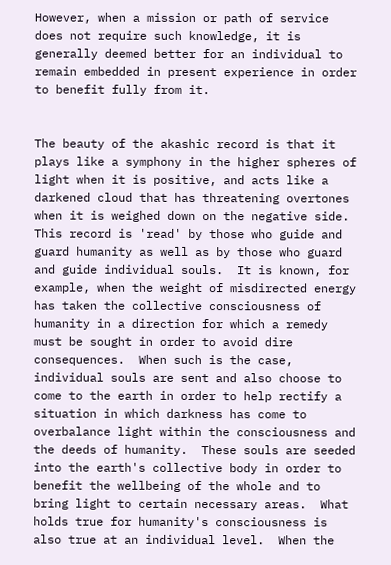However, when a mission or path of service does not require such knowledge, it is generally deemed better for an individual to remain embedded in present experience in order to benefit fully from it.


The beauty of the akashic record is that it plays like a symphony in the higher spheres of light when it is positive, and acts like a darkened cloud that has threatening overtones when it is weighed down on the negative side.  This record is 'read' by those who guide and guard humanity as well as by those who guard and guide individual souls.  It is known, for example, when the weight of misdirected energy has taken the collective consciousness of humanity in a direction for which a remedy must be sought in order to avoid dire consequences.  When such is the case, individual souls are sent and also choose to come to the earth in order to help rectify a situation in which darkness has come to overbalance light within the consciousness and the deeds of humanity.  These souls are seeded into the earth's collective body in order to benefit the wellbeing of the whole and to bring light to certain necessary areas.  What holds true for humanity's consciousness is also true at an individual level.  When the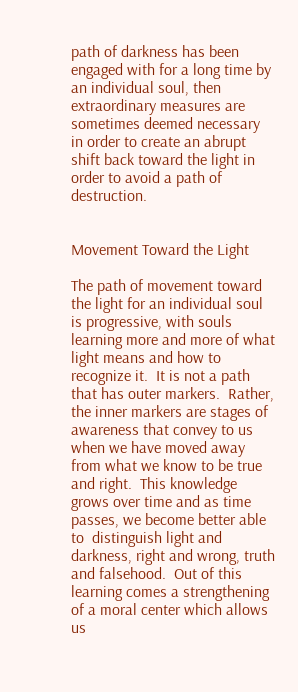path of darkness has been engaged with for a long time by an individual soul, then extraordinary measures are sometimes deemed necessary in order to create an abrupt shift back toward the light in order to avoid a path of destruction.


Movement Toward the Light

The path of movement toward the light for an individual soul is progressive, with souls learning more and more of what light means and how to recognize it.  It is not a path that has outer markers.  Rather, the inner markers are stages of awareness that convey to us when we have moved away from what we know to be true and right.  This knowledge grows over time and as time passes, we become better able to  distinguish light and darkness, right and wrong, truth and falsehood.  Out of this learning comes a strengthening of a moral center which allows us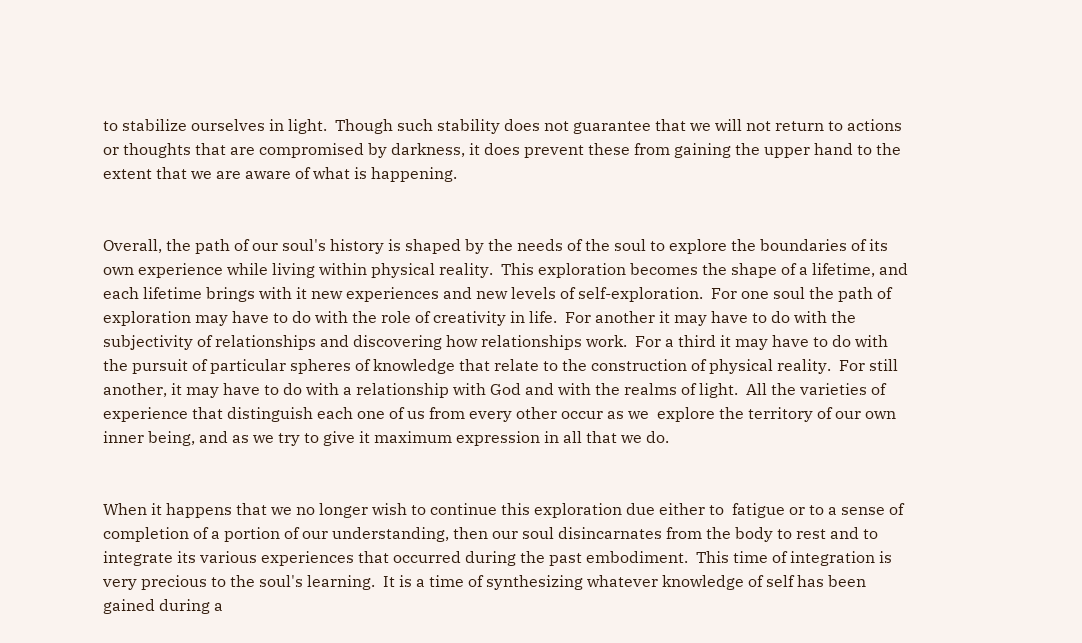to stabilize ourselves in light.  Though such stability does not guarantee that we will not return to actions or thoughts that are compromised by darkness, it does prevent these from gaining the upper hand to the extent that we are aware of what is happening.


Overall, the path of our soul's history is shaped by the needs of the soul to explore the boundaries of its own experience while living within physical reality.  This exploration becomes the shape of a lifetime, and each lifetime brings with it new experiences and new levels of self-exploration.  For one soul the path of exploration may have to do with the role of creativity in life.  For another it may have to do with the subjectivity of relationships and discovering how relationships work.  For a third it may have to do with the pursuit of particular spheres of knowledge that relate to the construction of physical reality.  For still another, it may have to do with a relationship with God and with the realms of light.  All the varieties of experience that distinguish each one of us from every other occur as we  explore the territory of our own inner being, and as we try to give it maximum expression in all that we do.


When it happens that we no longer wish to continue this exploration due either to  fatigue or to a sense of completion of a portion of our understanding, then our soul disincarnates from the body to rest and to integrate its various experiences that occurred during the past embodiment.  This time of integration is very precious to the soul's learning.  It is a time of synthesizing whatever knowledge of self has been gained during a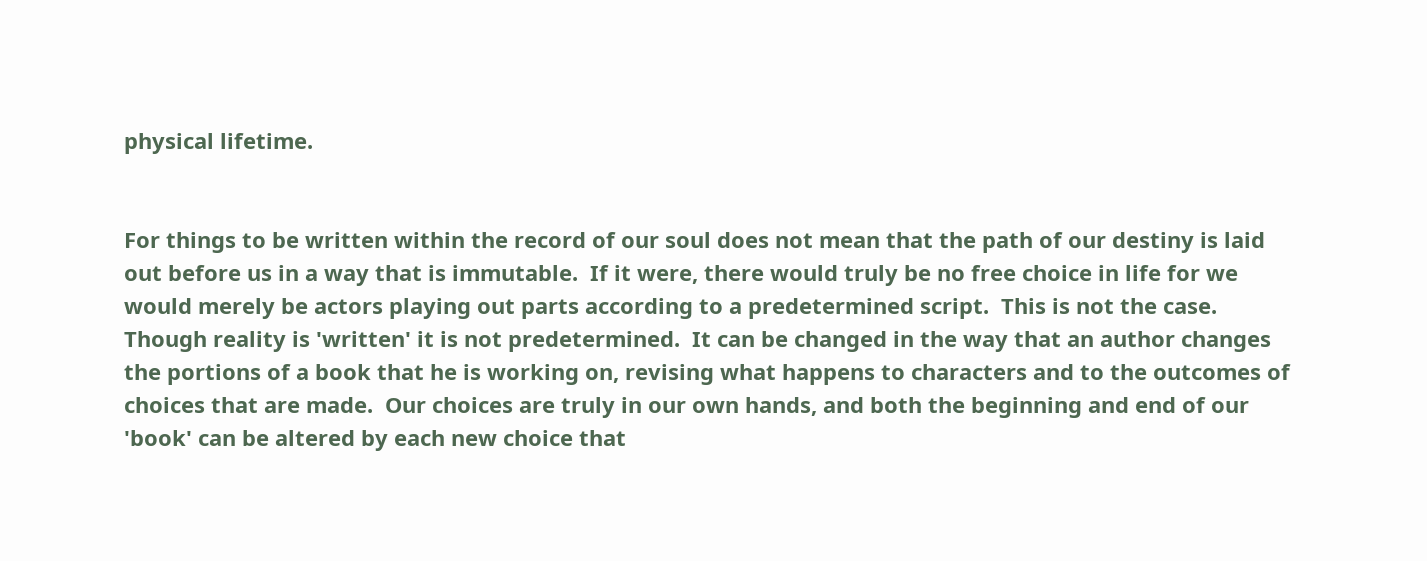physical lifetime.


For things to be written within the record of our soul does not mean that the path of our destiny is laid out before us in a way that is immutable.  If it were, there would truly be no free choice in life for we would merely be actors playing out parts according to a predetermined script.  This is not the case.  Though reality is 'written' it is not predetermined.  It can be changed in the way that an author changes the portions of a book that he is working on, revising what happens to characters and to the outcomes of choices that are made.  Our choices are truly in our own hands, and both the beginning and end of our 'book' can be altered by each new choice that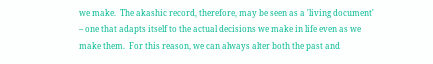we make.  The akashic record, therefore, may be seen as a 'living document' – one that adapts itself to the actual decisions we make in life even as we make them.  For this reason, we can always alter both the past and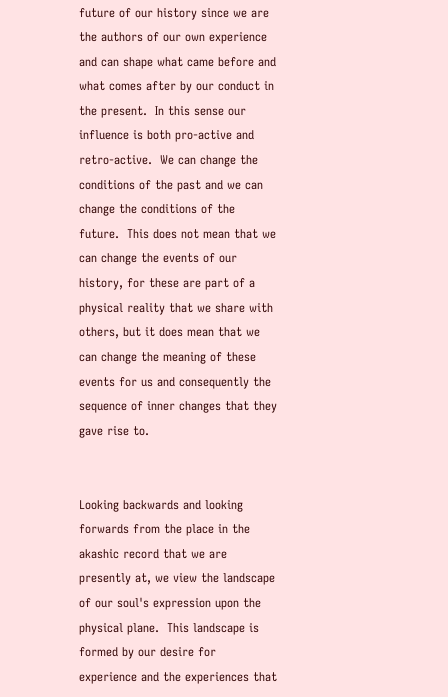future of our history since we are the authors of our own experience and can shape what came before and what comes after by our conduct in the present.  In this sense our influence is both pro-active and retro-active.  We can change the conditions of the past and we can change the conditions of the future.  This does not mean that we can change the events of our history, for these are part of a physical reality that we share with others, but it does mean that we can change the meaning of these events for us and consequently the sequence of inner changes that they gave rise to.


Looking backwards and looking forwards from the place in the akashic record that we are presently at, we view the landscape of our soul's expression upon the physical plane.  This landscape is formed by our desire for experience and the experiences that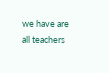we have are all teachers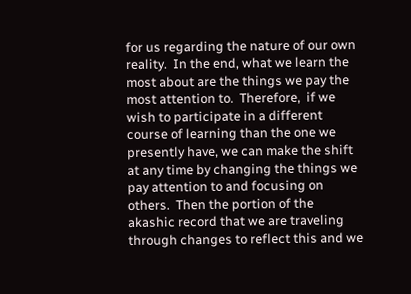for us regarding the nature of our own reality.  In the end, what we learn the most about are the things we pay the most attention to.  Therefore,  if we wish to participate in a different course of learning than the one we presently have, we can make the shift at any time by changing the things we pay attention to and focusing on others.  Then the portion of the akashic record that we are traveling through changes to reflect this and we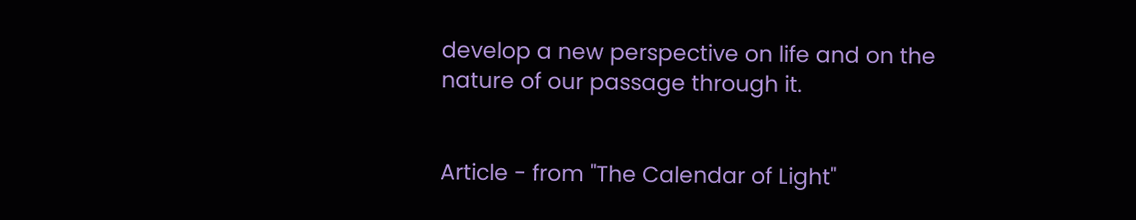develop a new perspective on life and on the nature of our passage through it.


Article - from "The Calendar of Light"